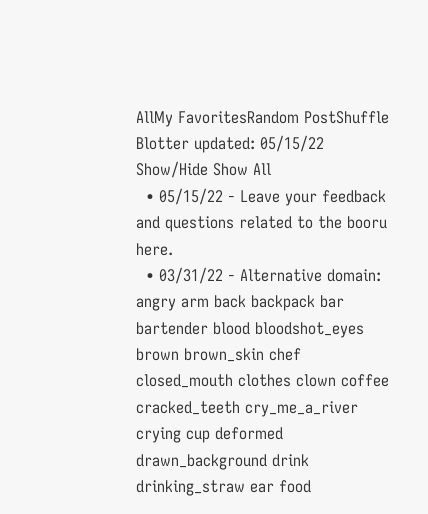AllMy FavoritesRandom PostShuffle
Blotter updated: 05/15/22 Show/Hide Show All
  • 05/15/22 - Leave your feedback and questions related to the booru here.
  • 03/31/22 - Alternative domain:
angry arm back backpack bar bartender blood bloodshot_eyes brown brown_skin chef closed_mouth clothes clown coffee cracked_teeth cry_me_a_river crying cup deformed drawn_background drink drinking_straw ear food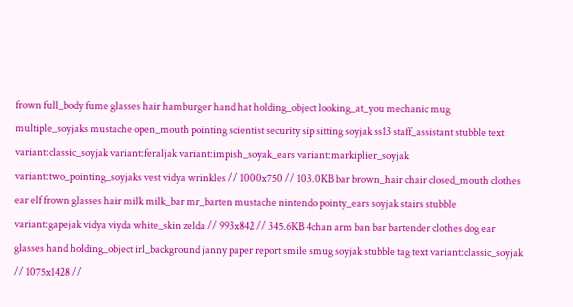frown full_body fume glasses hair hamburger hand hat holding_object looking_at_you mechanic mug multiple_soyjaks mustache open_mouth pointing scientist security sip sitting soyjak ss13 staff_assistant stubble text variant:classic_soyjak variant:feraljak variant:impish_soyak_ears variant:markiplier_soyjak variant:two_pointing_soyjaks vest vidya wrinkles // 1000x750 // 103.0KB bar brown_hair chair closed_mouth clothes ear elf frown glasses hair milk milk_bar mr_barten mustache nintendo pointy_ears soyjak stairs stubble variant:gapejak vidya viyda white_skin zelda // 993x842 // 345.6KB 4chan arm ban bar bartender clothes dog ear glasses hand holding_object irl_background janny paper report smile smug soyjak stubble tag text variant:classic_soyjak // 1075x1428 //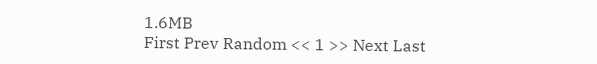1.6MB
First Prev Random << 1 >> Next Last